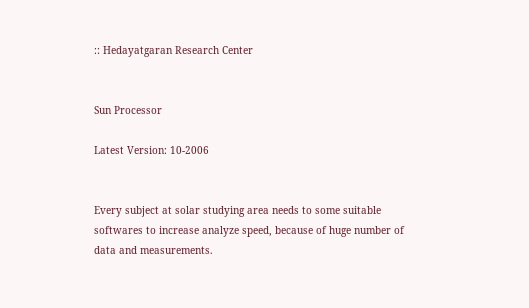:: Hedayatgaran Research Center


Sun Processor

Latest Version: 10-2006


Every subject at solar studying area needs to some suitable softwares to increase analyze speed, because of huge number of data and measurements.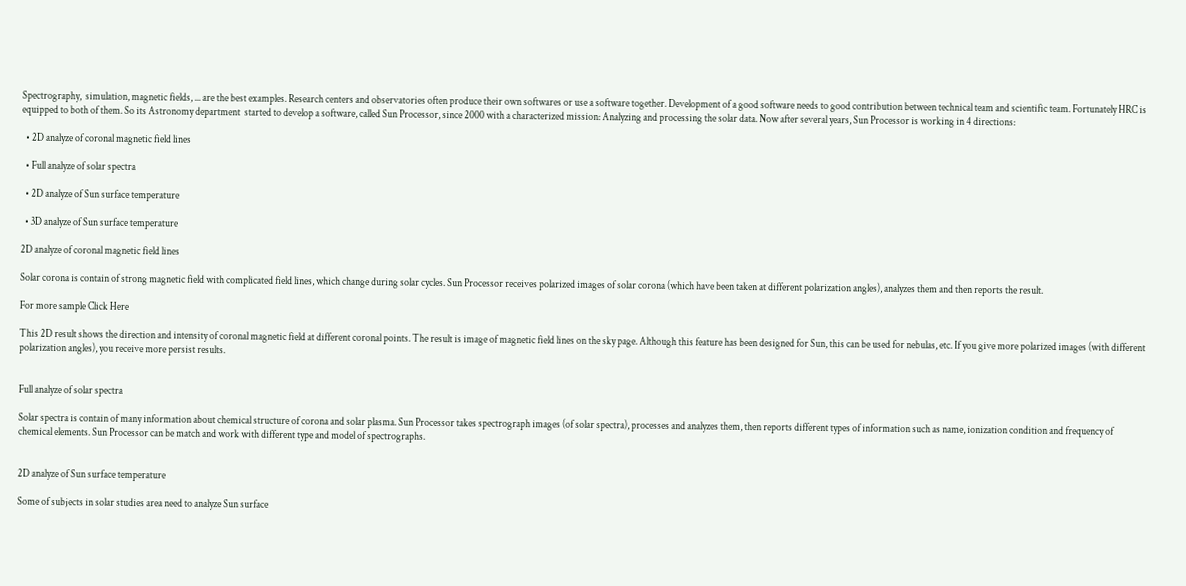Spectrography,  simulation, magnetic fields, ... are the best examples. Research centers and observatories often produce their own softwares or use a software together. Development of a good software needs to good contribution between technical team and scientific team. Fortunately HRC is equipped to both of them. So its Astronomy department  started to develop a software, called Sun Processor, since 2000 with a characterized mission: Analyzing and processing the solar data. Now after several years, Sun Processor is working in 4 directions:

  • 2D analyze of coronal magnetic field lines

  • Full analyze of solar spectra

  • 2D analyze of Sun surface temperature

  • 3D analyze of Sun surface temperature

2D analyze of coronal magnetic field lines

Solar corona is contain of strong magnetic field with complicated field lines, which change during solar cycles. Sun Processor receives polarized images of solar corona (which have been taken at different polarization angles), analyzes them and then reports the result.

For more sample Click Here

This 2D result shows the direction and intensity of coronal magnetic field at different coronal points. The result is image of magnetic field lines on the sky page. Although this feature has been designed for Sun, this can be used for nebulas, etc. If you give more polarized images (with different polarization angles), you receive more persist results.


Full analyze of solar spectra

Solar spectra is contain of many information about chemical structure of corona and solar plasma. Sun Processor takes spectrograph images (of solar spectra), processes and analyzes them, then reports different types of information such as name, ionization condition and frequency of chemical elements. Sun Processor can be match and work with different type and model of spectrographs.


2D analyze of Sun surface temperature

Some of subjects in solar studies area need to analyze Sun surface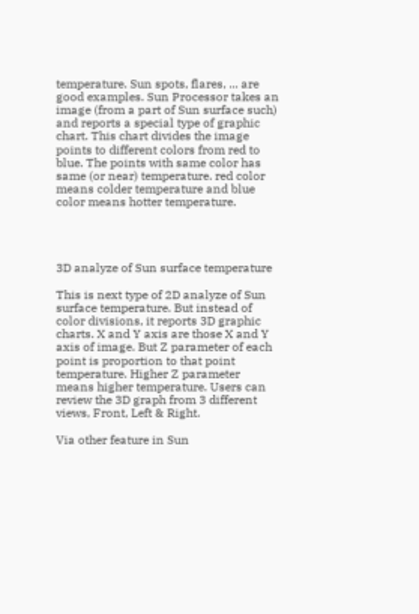temperature. Sun spots, flares, ... are good examples. Sun Processor takes an image (from a part of Sun surface such) and reports a special type of graphic chart. This chart divides the image points to different colors from red to blue. The points with same color has same (or near) temperature. red color means colder temperature and blue color means hotter temperature.




3D analyze of Sun surface temperature

This is next type of 2D analyze of Sun surface temperature. But instead of color divisions, it reports 3D graphic charts. X and Y axis are those X and Y axis of image. But Z parameter of each point is proportion to that point temperature. Higher Z parameter means higher temperature. Users can review the 3D graph from 3 different views, Front, Left & Right.

Via other feature in Sun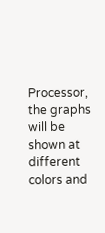Processor, the graphs will be shown at different colors and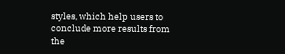styles, which help users to conclude more results from the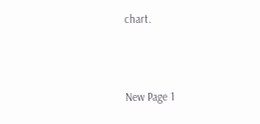chart.



New Page 1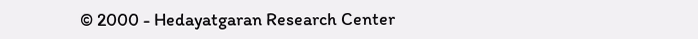© 2000 - Hedayatgaran Research Center